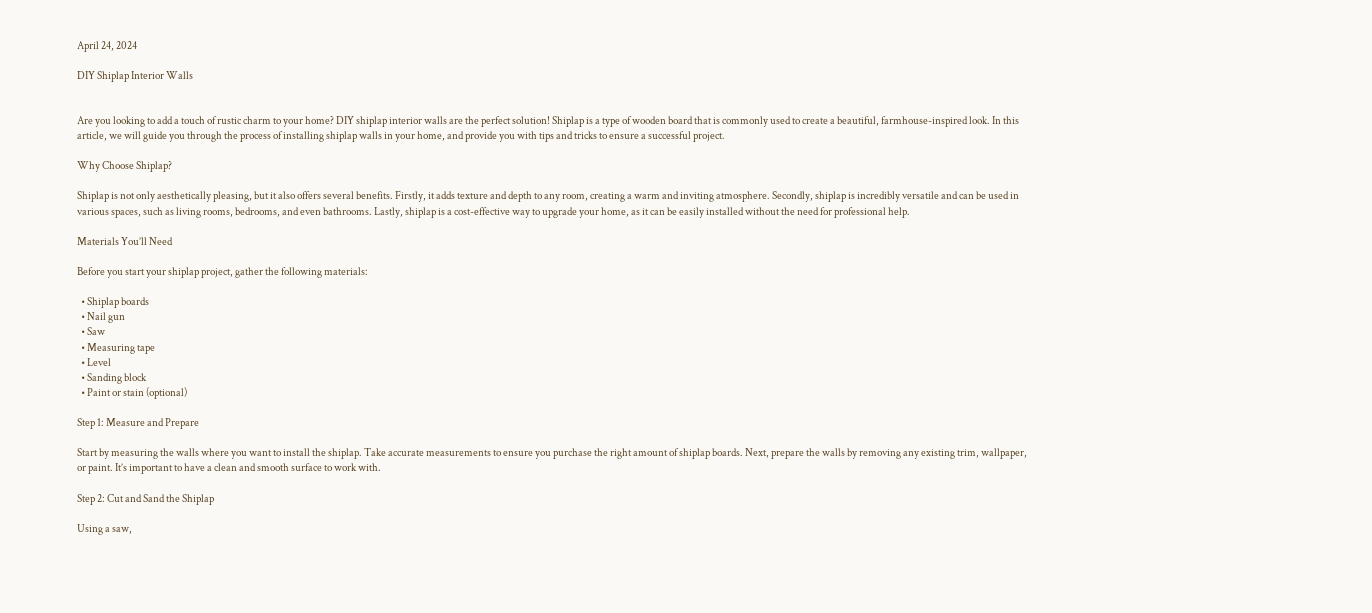April 24, 2024

DIY Shiplap Interior Walls


Are you looking to add a touch of rustic charm to your home? DIY shiplap interior walls are the perfect solution! Shiplap is a type of wooden board that is commonly used to create a beautiful, farmhouse-inspired look. In this article, we will guide you through the process of installing shiplap walls in your home, and provide you with tips and tricks to ensure a successful project.

Why Choose Shiplap?

Shiplap is not only aesthetically pleasing, but it also offers several benefits. Firstly, it adds texture and depth to any room, creating a warm and inviting atmosphere. Secondly, shiplap is incredibly versatile and can be used in various spaces, such as living rooms, bedrooms, and even bathrooms. Lastly, shiplap is a cost-effective way to upgrade your home, as it can be easily installed without the need for professional help.

Materials You’ll Need

Before you start your shiplap project, gather the following materials:

  • Shiplap boards
  • Nail gun
  • Saw
  • Measuring tape
  • Level
  • Sanding block
  • Paint or stain (optional)

Step 1: Measure and Prepare

Start by measuring the walls where you want to install the shiplap. Take accurate measurements to ensure you purchase the right amount of shiplap boards. Next, prepare the walls by removing any existing trim, wallpaper, or paint. It’s important to have a clean and smooth surface to work with.

Step 2: Cut and Sand the Shiplap

Using a saw,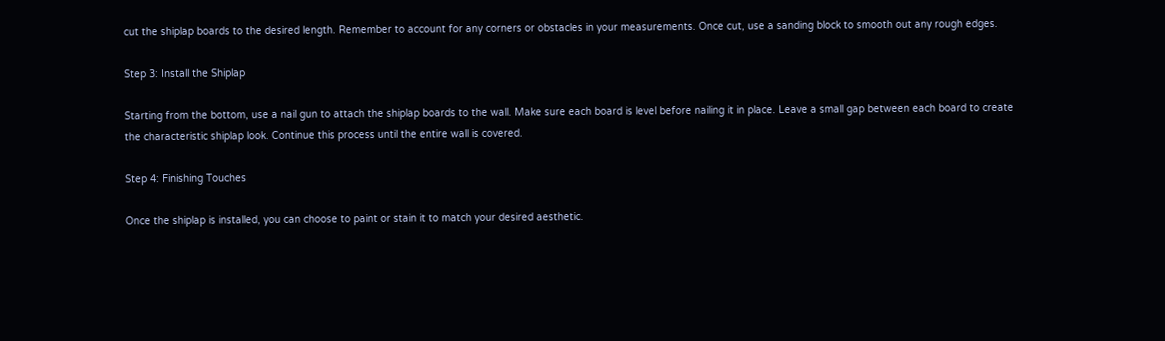cut the shiplap boards to the desired length. Remember to account for any corners or obstacles in your measurements. Once cut, use a sanding block to smooth out any rough edges.

Step 3: Install the Shiplap

Starting from the bottom, use a nail gun to attach the shiplap boards to the wall. Make sure each board is level before nailing it in place. Leave a small gap between each board to create the characteristic shiplap look. Continue this process until the entire wall is covered.

Step 4: Finishing Touches

Once the shiplap is installed, you can choose to paint or stain it to match your desired aesthetic.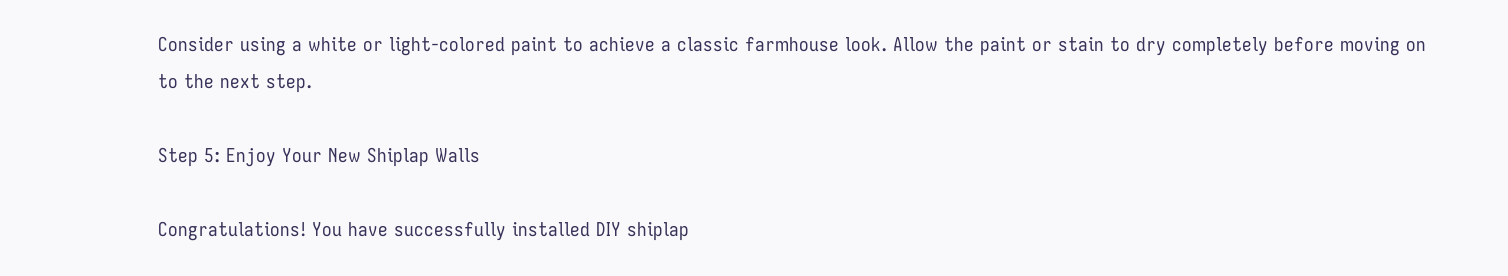Consider using a white or light-colored paint to achieve a classic farmhouse look. Allow the paint or stain to dry completely before moving on to the next step.

Step 5: Enjoy Your New Shiplap Walls

Congratulations! You have successfully installed DIY shiplap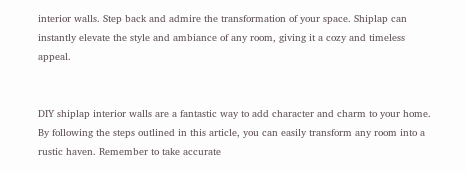interior walls. Step back and admire the transformation of your space. Shiplap can instantly elevate the style and ambiance of any room, giving it a cozy and timeless appeal.


DIY shiplap interior walls are a fantastic way to add character and charm to your home. By following the steps outlined in this article, you can easily transform any room into a rustic haven. Remember to take accurate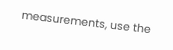measurements, use the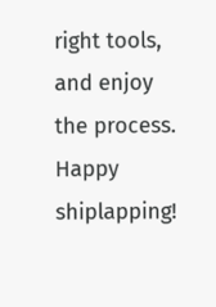right tools, and enjoy the process. Happy shiplapping!